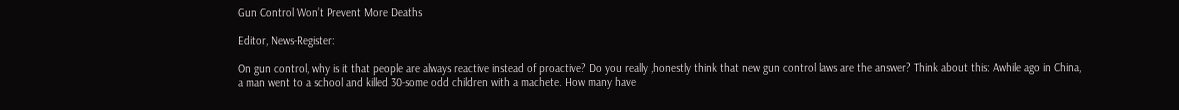Gun Control Won’t Prevent More Deaths

Editor, News-Register:

On gun control, why is it that people are always reactive instead of proactive? Do you really ,honestly think that new gun control laws are the answer? Think about this: Awhile ago in China, a man went to a school and killed 30-some odd children with a machete. How many have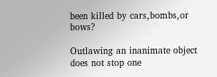been killed by cars,bombs,or bows?

Outlawing an inanimate object does not stop one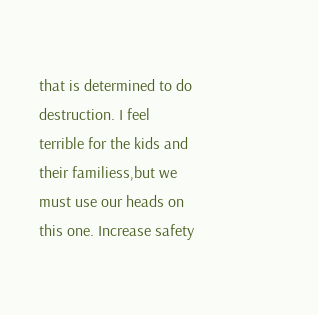that is determined to do destruction. I feel terrible for the kids and their familiess,but we must use our heads on this one. Increase safety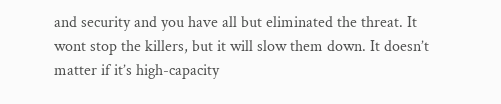and security and you have all but eliminated the threat. It wont stop the killers, but it will slow them down. It doesn’t matter if it’s high-capacity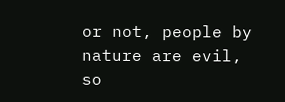or not, people by nature are evil, so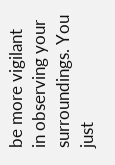be more vigilant in observing your surroundings. You just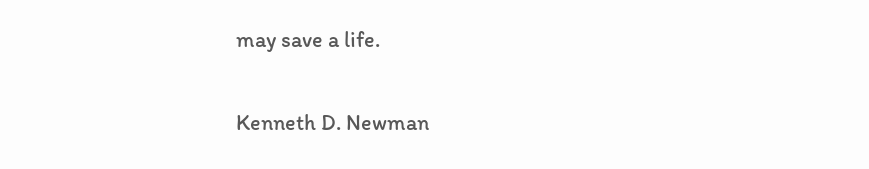may save a life.

Kenneth D. Newman